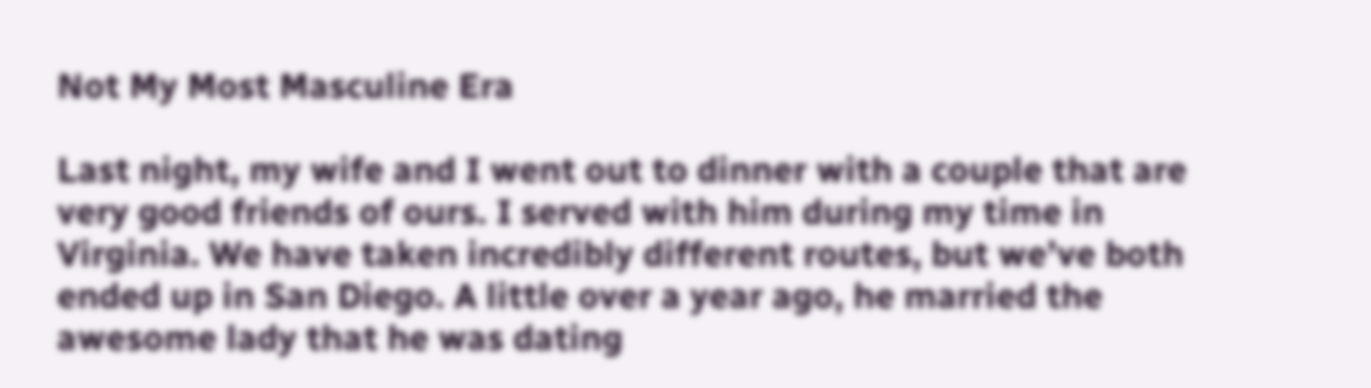Not My Most Masculine Era

Last night, my wife and I went out to dinner with a couple that are very good friends of ours. I served with him during my time in Virginia. We have taken incredibly different routes, but we’ve both ended up in San Diego. A little over a year ago, he married the awesome lady that he was dating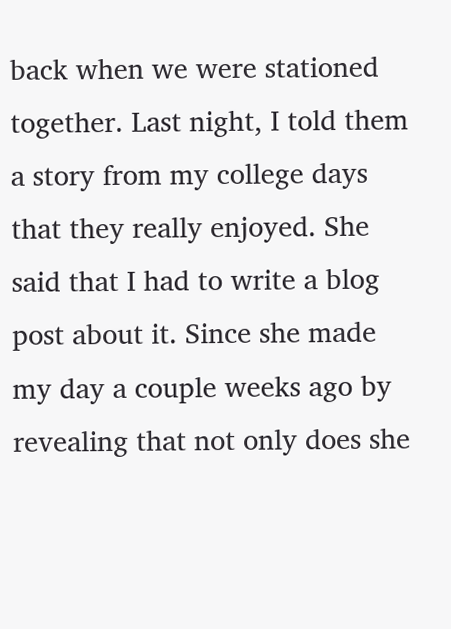back when we were stationed together. Last night, I told them a story from my college days that they really enjoyed. She said that I had to write a blog post about it. Since she made my day a couple weeks ago by revealing that not only does she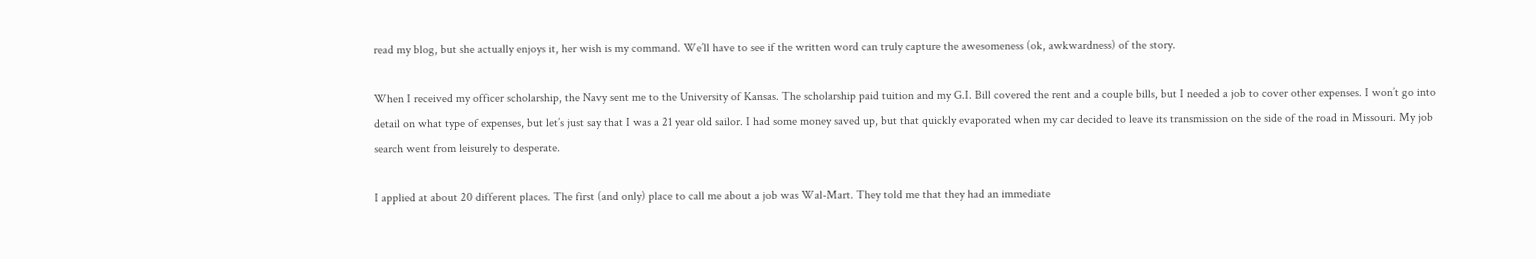read my blog, but she actually enjoys it, her wish is my command. We’ll have to see if the written word can truly capture the awesomeness (ok, awkwardness) of the story.

When I received my officer scholarship, the Navy sent me to the University of Kansas. The scholarship paid tuition and my G.I. Bill covered the rent and a couple bills, but I needed a job to cover other expenses. I won’t go into detail on what type of expenses, but let’s just say that I was a 21 year old sailor. I had some money saved up, but that quickly evaporated when my car decided to leave its transmission on the side of the road in Missouri. My job search went from leisurely to desperate.

I applied at about 20 different places. The first (and only) place to call me about a job was Wal-Mart. They told me that they had an immediate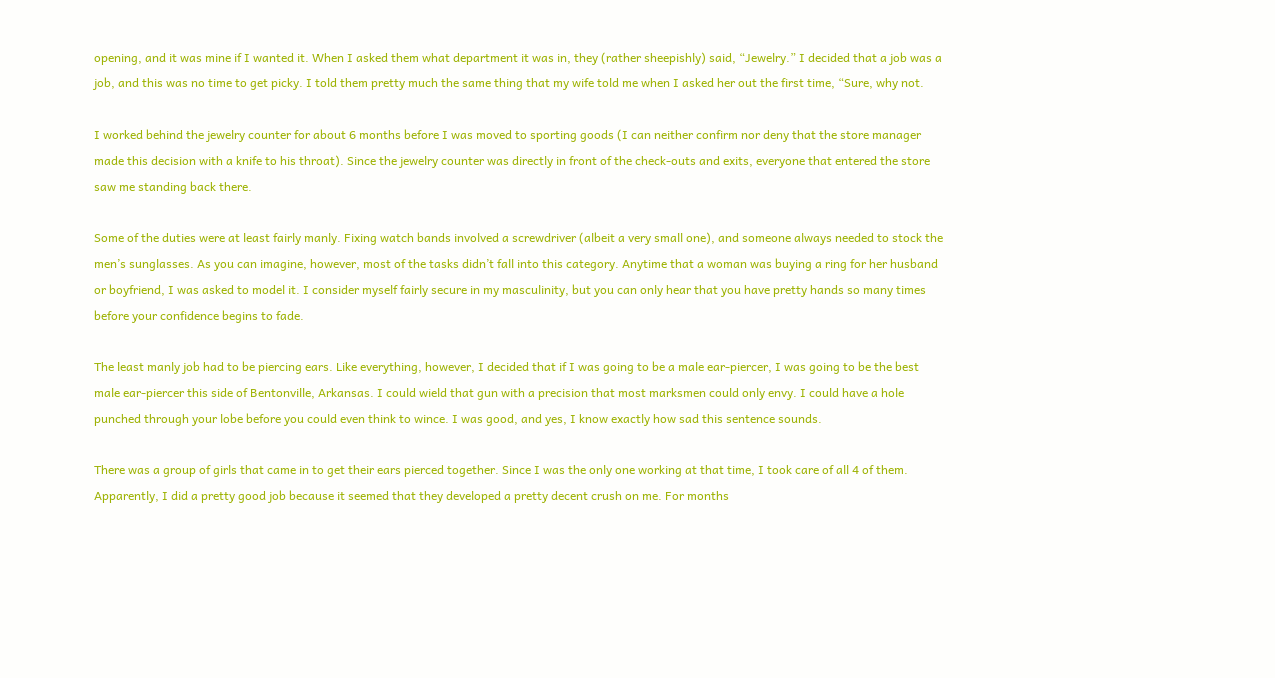opening, and it was mine if I wanted it. When I asked them what department it was in, they (rather sheepishly) said, “Jewelry.” I decided that a job was a job, and this was no time to get picky. I told them pretty much the same thing that my wife told me when I asked her out the first time, “Sure, why not.

I worked behind the jewelry counter for about 6 months before I was moved to sporting goods (I can neither confirm nor deny that the store manager made this decision with a knife to his throat). Since the jewelry counter was directly in front of the check-outs and exits, everyone that entered the store saw me standing back there.

Some of the duties were at least fairly manly. Fixing watch bands involved a screwdriver (albeit a very small one), and someone always needed to stock the men’s sunglasses. As you can imagine, however, most of the tasks didn’t fall into this category. Anytime that a woman was buying a ring for her husband or boyfriend, I was asked to model it. I consider myself fairly secure in my masculinity, but you can only hear that you have pretty hands so many times before your confidence begins to fade.

The least manly job had to be piercing ears. Like everything, however, I decided that if I was going to be a male ear-piercer, I was going to be the best male ear-piercer this side of Bentonville, Arkansas. I could wield that gun with a precision that most marksmen could only envy. I could have a hole punched through your lobe before you could even think to wince. I was good, and yes, I know exactly how sad this sentence sounds.

There was a group of girls that came in to get their ears pierced together. Since I was the only one working at that time, I took care of all 4 of them. Apparently, I did a pretty good job because it seemed that they developed a pretty decent crush on me. For months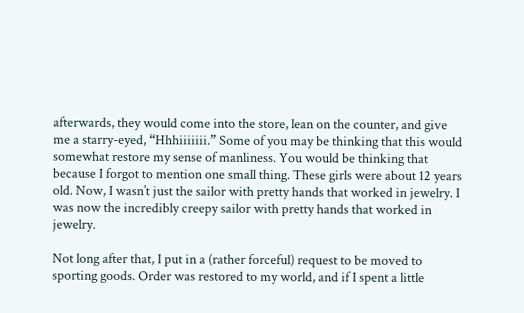afterwards, they would come into the store, lean on the counter, and give me a starry-eyed, “Hhhiiiiiii.” Some of you may be thinking that this would somewhat restore my sense of manliness. You would be thinking that because I forgot to mention one small thing. These girls were about 12 years old. Now, I wasn’t just the sailor with pretty hands that worked in jewelry. I was now the incredibly creepy sailor with pretty hands that worked in jewelry.

Not long after that, I put in a (rather forceful) request to be moved to sporting goods. Order was restored to my world, and if I spent a little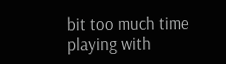bit too much time playing with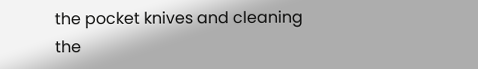the pocket knives and cleaning the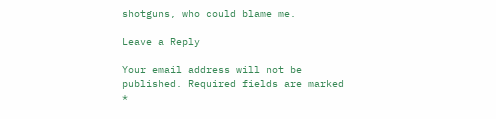shotguns, who could blame me.

Leave a Reply

Your email address will not be published. Required fields are marked *